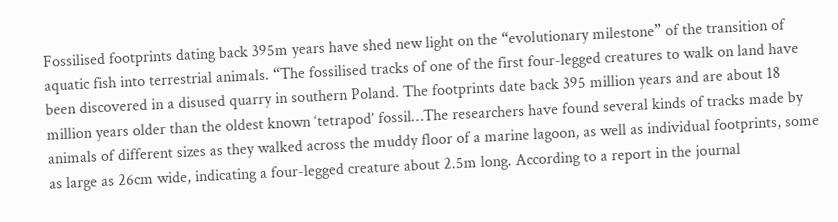Fossilised footprints dating back 395m years have shed new light on the “evolutionary milestone” of the transition of aquatic fish into terrestrial animals. “The fossilised tracks of one of the first four-legged creatures to walk on land have been discovered in a disused quarry in southern Poland. The footprints date back 395 million years and are about 18 million years older than the oldest known ‘tetrapod’ fossil…The researchers have found several kinds of tracks made by animals of different sizes as they walked across the muddy floor of a marine lagoon, as well as individual footprints, some as large as 26cm wide, indicating a four-legged creature about 2.5m long. According to a report in the journal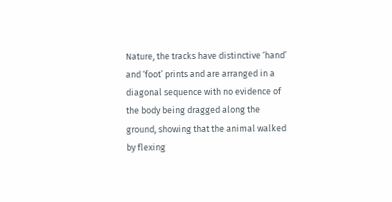Nature, the tracks have distinctive ‘hand’ and ‘foot’ prints and are arranged in a diagonal sequence with no evidence of the body being dragged along the ground, showing that the animal walked by flexing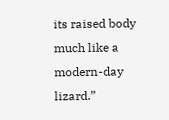its raised body much like a modern-day lizard.”